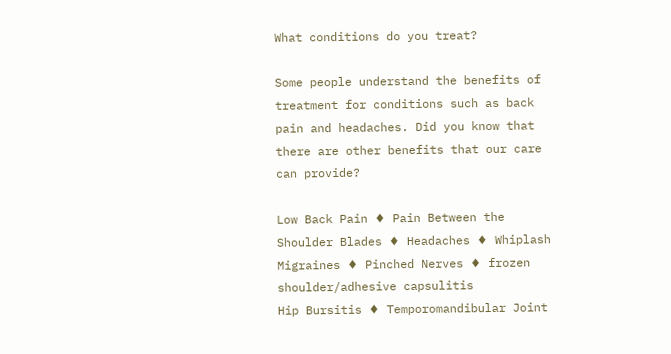What conditions do you treat?

Some people understand the benefits of treatment for conditions such as back pain and headaches. Did you know that there are other benefits that our care can provide?

Low Back Pain ♦ Pain Between the Shoulder Blades ♦ Headaches ♦ Whiplash
Migraines ♦ Pinched Nerves ♦ frozen shoulder/adhesive capsulitis
Hip Bursitis ♦ Temporomandibular Joint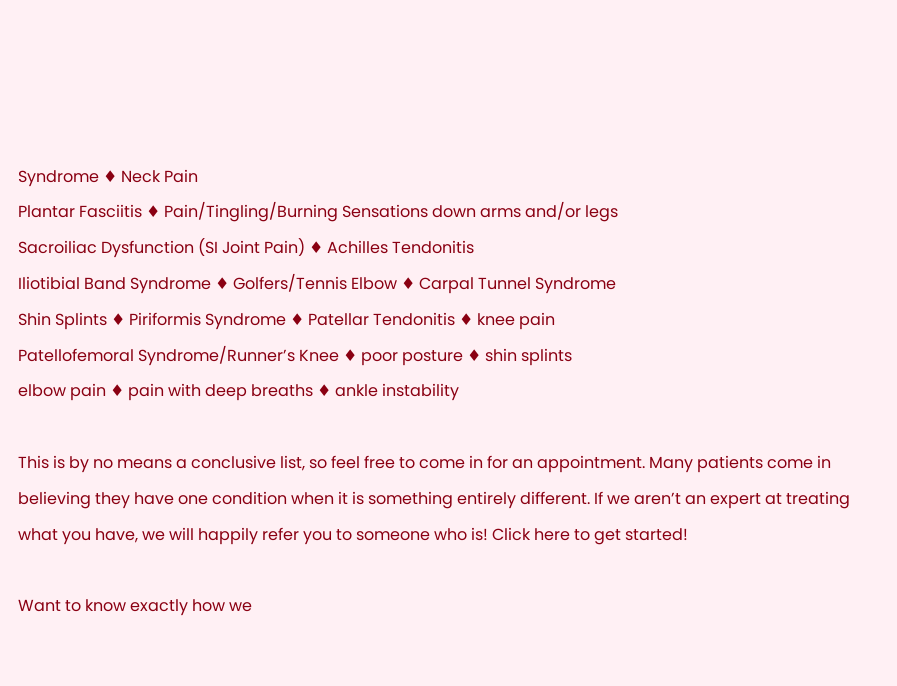Syndrome ♦ Neck Pain
Plantar Fasciitis ♦ Pain/Tingling/Burning Sensations down arms and/or legs
Sacroiliac Dysfunction (SI Joint Pain) ♦ Achilles Tendonitis
Iliotibial Band Syndrome ♦ Golfers/Tennis Elbow ♦ Carpal Tunnel Syndrome
Shin Splints ♦ Piriformis Syndrome ♦ Patellar Tendonitis ♦ knee pain
Patellofemoral Syndrome/Runner’s Knee ♦ poor posture ♦ shin splints
elbow pain ♦ pain with deep breaths ♦ ankle instability

This is by no means a conclusive list, so feel free to come in for an appointment. Many patients come in believing they have one condition when it is something entirely different. If we aren’t an expert at treating what you have, we will happily refer you to someone who is! Click here to get started!

Want to know exactly how we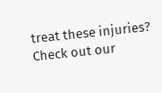treat these injuries? Check out our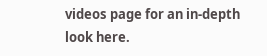videos page for an in-depth look here.